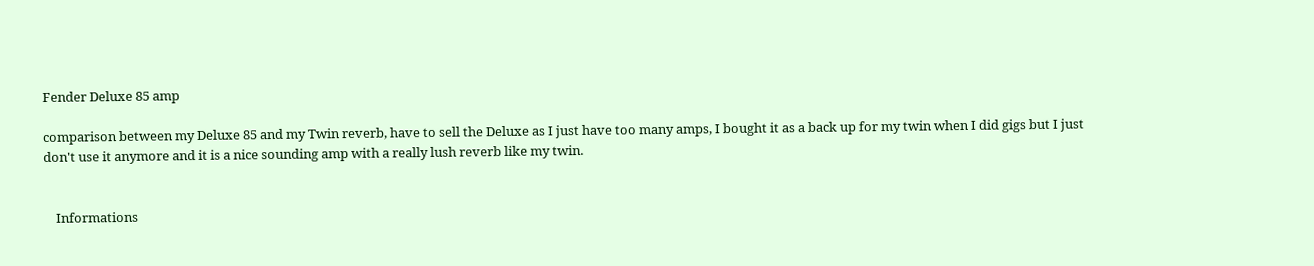Fender Deluxe 85 amp

comparison between my Deluxe 85 and my Twin reverb, have to sell the Deluxe as I just have too many amps, I bought it as a back up for my twin when I did gigs but I just don't use it anymore and it is a nice sounding amp with a really lush reverb like my twin.


    Informations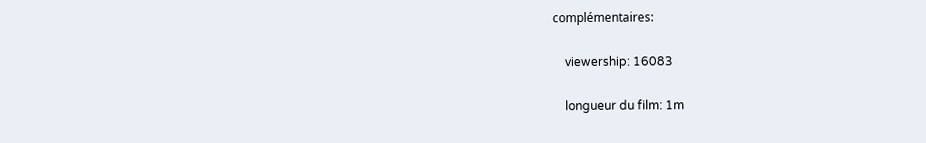complémentaires:

    viewership: 16083

    longueur du film: 1m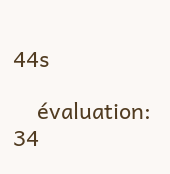44s

    évaluation: 34